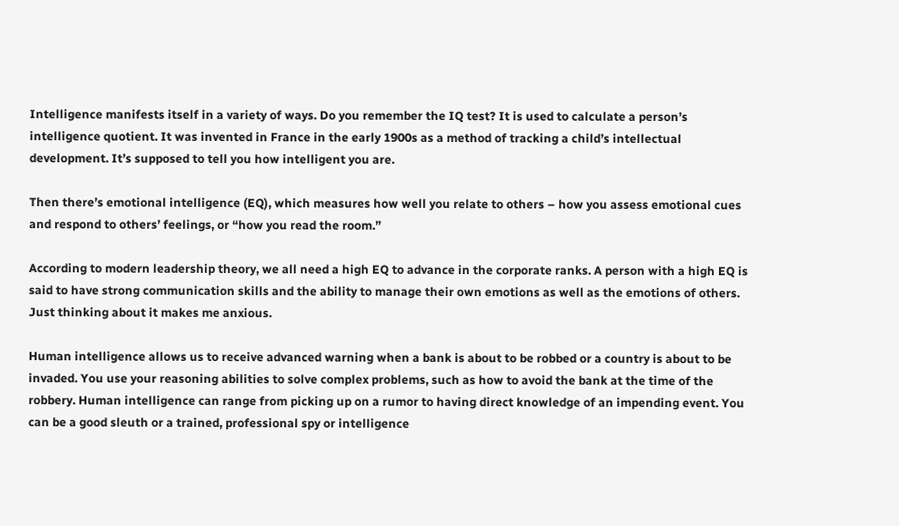Intelligence manifests itself in a variety of ways. Do you remember the IQ test? It is used to calculate a person’s intelligence quotient. It was invented in France in the early 1900s as a method of tracking a child’s intellectual development. It’s supposed to tell you how intelligent you are.

Then there’s emotional intelligence (EQ), which measures how well you relate to others – how you assess emotional cues and respond to others’ feelings, or “how you read the room.”

According to modern leadership theory, we all need a high EQ to advance in the corporate ranks. A person with a high EQ is said to have strong communication skills and the ability to manage their own emotions as well as the emotions of others. Just thinking about it makes me anxious.

Human intelligence allows us to receive advanced warning when a bank is about to be robbed or a country is about to be invaded. You use your reasoning abilities to solve complex problems, such as how to avoid the bank at the time of the robbery. Human intelligence can range from picking up on a rumor to having direct knowledge of an impending event. You can be a good sleuth or a trained, professional spy or intelligence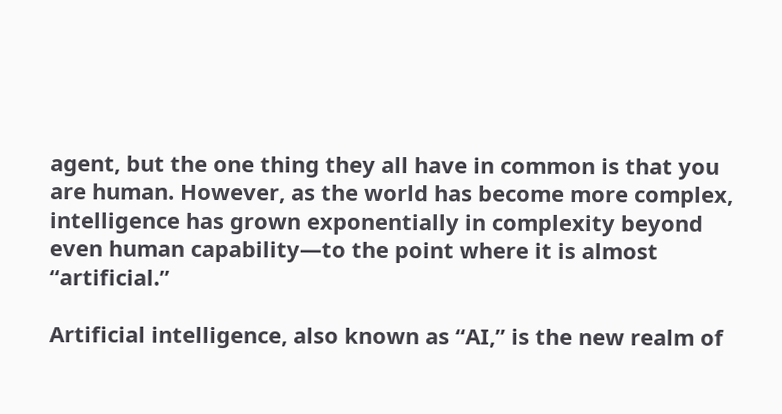agent, but the one thing they all have in common is that you are human. However, as the world has become more complex, intelligence has grown exponentially in complexity beyond even human capability—to the point where it is almost “artificial.”

Artificial intelligence, also known as “AI,” is the new realm of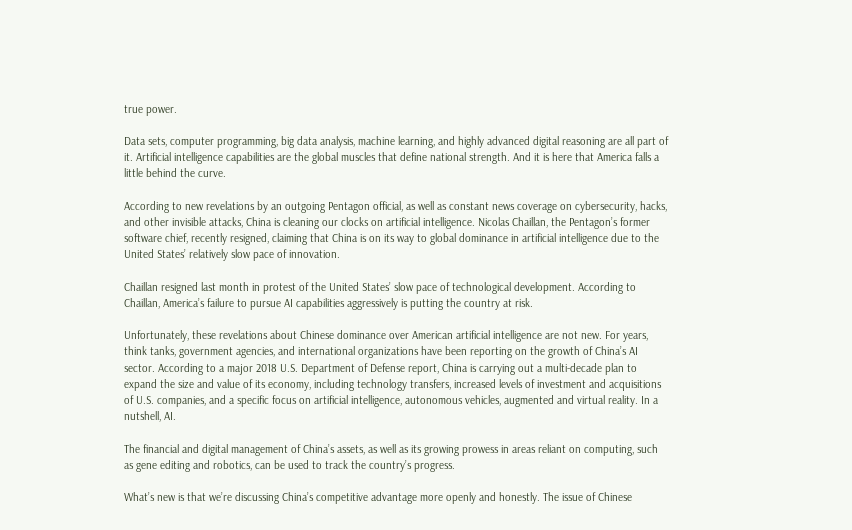true power.

Data sets, computer programming, big data analysis, machine learning, and highly advanced digital reasoning are all part of it. Artificial intelligence capabilities are the global muscles that define national strength. And it is here that America falls a little behind the curve.

According to new revelations by an outgoing Pentagon official, as well as constant news coverage on cybersecurity, hacks, and other invisible attacks, China is cleaning our clocks on artificial intelligence. Nicolas Chaillan, the Pentagon’s former software chief, recently resigned, claiming that China is on its way to global dominance in artificial intelligence due to the United States’ relatively slow pace of innovation.

Chaillan resigned last month in protest of the United States’ slow pace of technological development. According to Chaillan, America’s failure to pursue AI capabilities aggressively is putting the country at risk.

Unfortunately, these revelations about Chinese dominance over American artificial intelligence are not new. For years, think tanks, government agencies, and international organizations have been reporting on the growth of China’s AI sector. According to a major 2018 U.S. Department of Defense report, China is carrying out a multi-decade plan to expand the size and value of its economy, including technology transfers, increased levels of investment and acquisitions of U.S. companies, and a specific focus on artificial intelligence, autonomous vehicles, augmented and virtual reality. In a nutshell, AI.

The financial and digital management of China’s assets, as well as its growing prowess in areas reliant on computing, such as gene editing and robotics, can be used to track the country’s progress.

What’s new is that we’re discussing China’s competitive advantage more openly and honestly. The issue of Chinese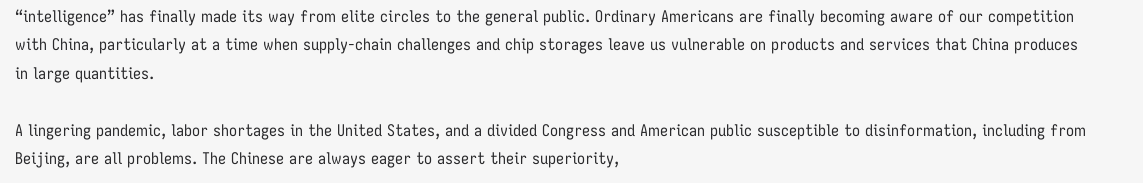“intelligence” has finally made its way from elite circles to the general public. Ordinary Americans are finally becoming aware of our competition with China, particularly at a time when supply-chain challenges and chip storages leave us vulnerable on products and services that China produces in large quantities.

A lingering pandemic, labor shortages in the United States, and a divided Congress and American public susceptible to disinformation, including from Beijing, are all problems. The Chinese are always eager to assert their superiority,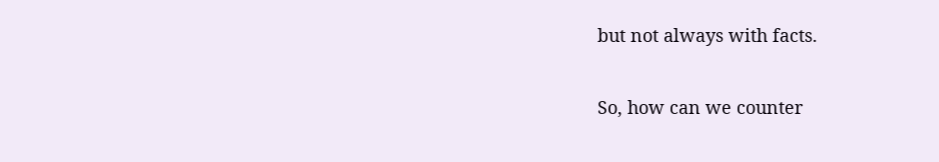but not always with facts.

So, how can we counter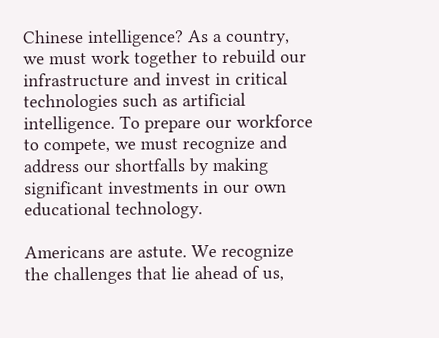Chinese intelligence? As a country, we must work together to rebuild our infrastructure and invest in critical technologies such as artificial intelligence. To prepare our workforce to compete, we must recognize and address our shortfalls by making significant investments in our own educational technology.

Americans are astute. We recognize the challenges that lie ahead of us,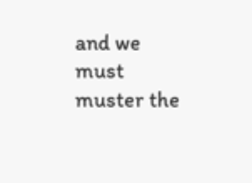and we must muster the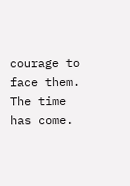courage to face them. The time has come.